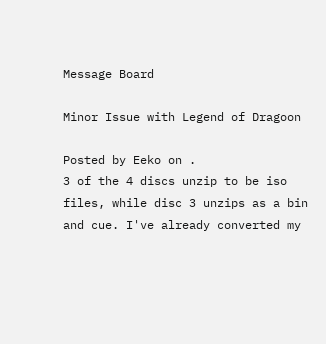Message Board

Minor Issue with Legend of Dragoon

Posted by Eeko on .
3 of the 4 discs unzip to be iso files, while disc 3 unzips as a bin and cue. I've already converted my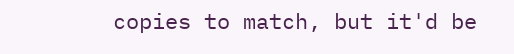copies to match, but it'd be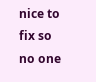nice to fix so no one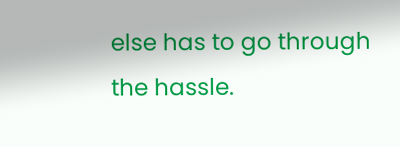else has to go through the hassle.